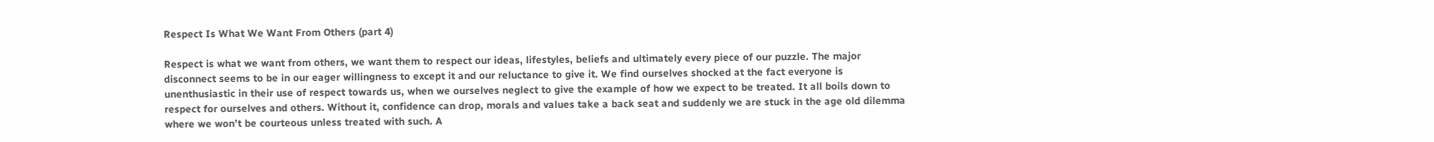Respect Is What We Want From Others (part 4)

Respect is what we want from others, we want them to respect our ideas, lifestyles, beliefs and ultimately every piece of our puzzle. The major disconnect seems to be in our eager willingness to except it and our reluctance to give it. We find ourselves shocked at the fact everyone is unenthusiastic in their use of respect towards us, when we ourselves neglect to give the example of how we expect to be treated. It all boils down to respect for ourselves and others. Without it, confidence can drop, morals and values take a back seat and suddenly we are stuck in the age old dilemma where we won’t be courteous unless treated with such. A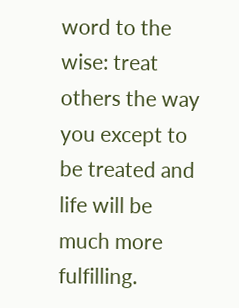word to the wise: treat others the way you except to be treated and life will be much more fulfilling.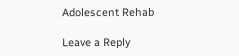Adolescent Rehab

Leave a Reply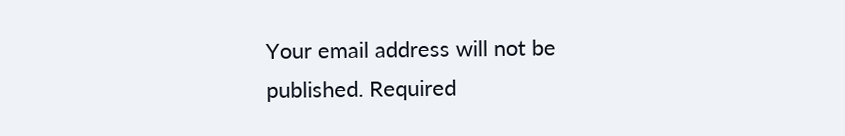Your email address will not be published. Required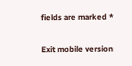fields are marked *

Exit mobile version